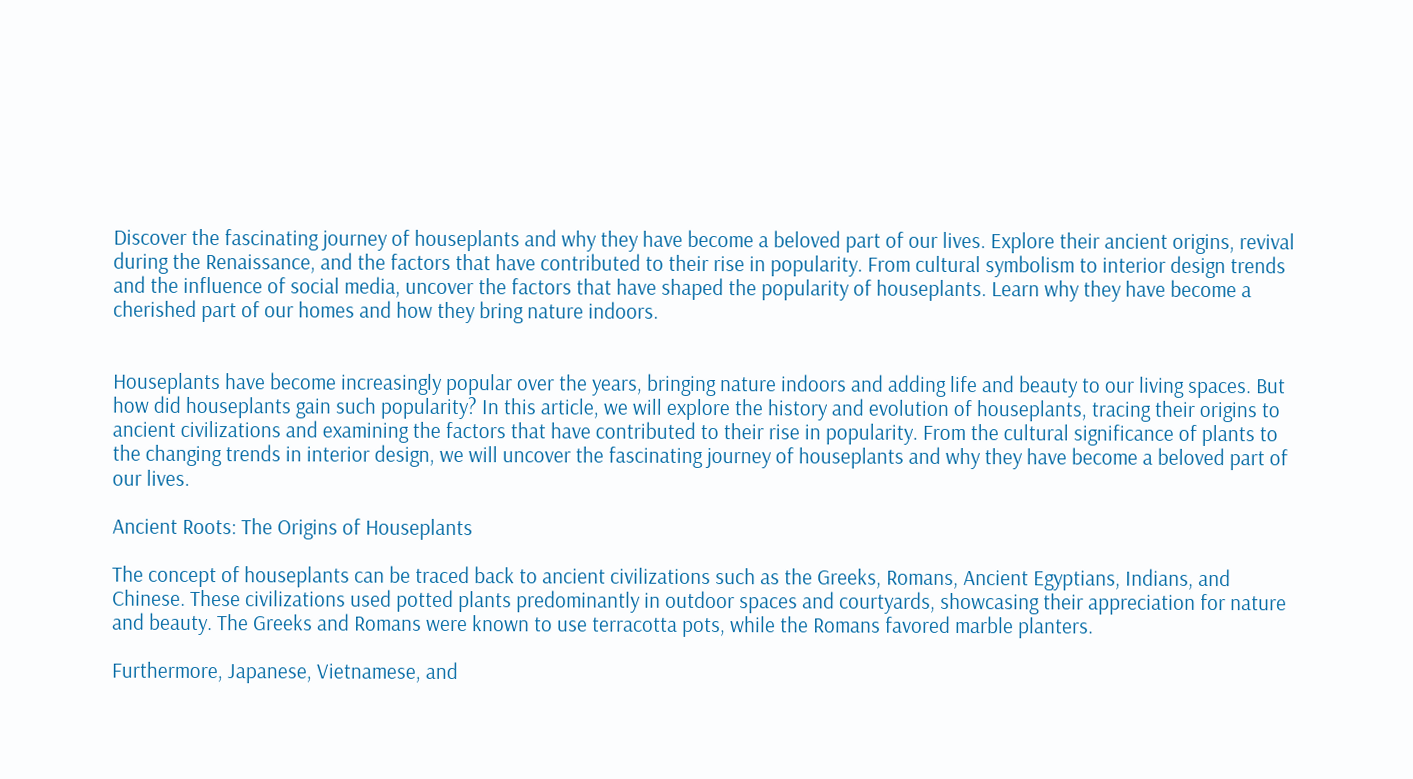Discover the fascinating journey of houseplants and why they have become a beloved part of our lives. Explore their ancient origins, revival during the Renaissance, and the factors that have contributed to their rise in popularity. From cultural symbolism to interior design trends and the influence of social media, uncover the factors that have shaped the popularity of houseplants. Learn why they have become a cherished part of our homes and how they bring nature indoors.


Houseplants have become increasingly popular over the years, bringing nature indoors and adding life and beauty to our living spaces. But how did houseplants gain such popularity? In this article, we will explore the history and evolution of houseplants, tracing their origins to ancient civilizations and examining the factors that have contributed to their rise in popularity. From the cultural significance of plants to the changing trends in interior design, we will uncover the fascinating journey of houseplants and why they have become a beloved part of our lives.

Ancient Roots: The Origins of Houseplants

The concept of houseplants can be traced back to ancient civilizations such as the Greeks, Romans, Ancient Egyptians, Indians, and Chinese. These civilizations used potted plants predominantly in outdoor spaces and courtyards, showcasing their appreciation for nature and beauty. The Greeks and Romans were known to use terracotta pots, while the Romans favored marble planters.

Furthermore, Japanese, Vietnamese, and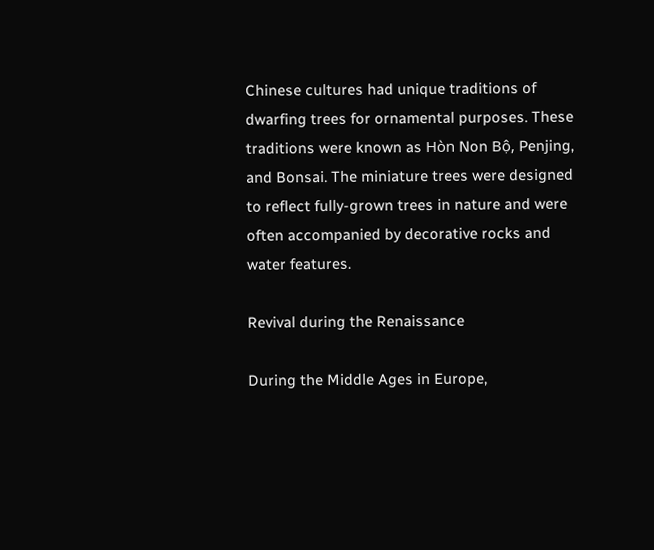Chinese cultures had unique traditions of dwarfing trees for ornamental purposes. These traditions were known as Hòn Non Bộ, Penjing, and Bonsai. The miniature trees were designed to reflect fully-grown trees in nature and were often accompanied by decorative rocks and water features.

Revival during the Renaissance

During the Middle Ages in Europe,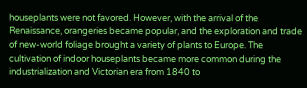houseplants were not favored. However, with the arrival of the Renaissance, orangeries became popular, and the exploration and trade of new-world foliage brought a variety of plants to Europe. The cultivation of indoor houseplants became more common during the industrialization and Victorian era from 1840 to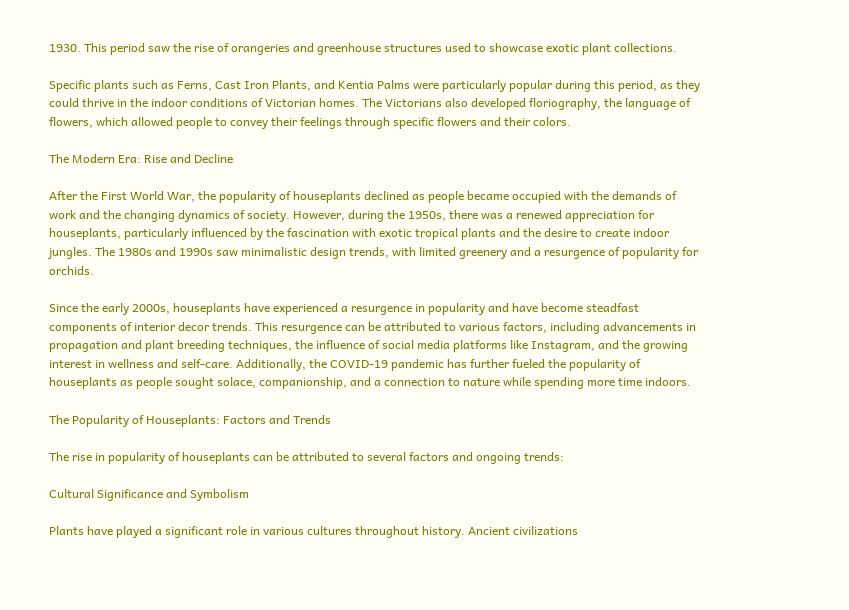1930. This period saw the rise of orangeries and greenhouse structures used to showcase exotic plant collections.

Specific plants such as Ferns, Cast Iron Plants, and Kentia Palms were particularly popular during this period, as they could thrive in the indoor conditions of Victorian homes. The Victorians also developed floriography, the language of flowers, which allowed people to convey their feelings through specific flowers and their colors.

The Modern Era: Rise and Decline

After the First World War, the popularity of houseplants declined as people became occupied with the demands of work and the changing dynamics of society. However, during the 1950s, there was a renewed appreciation for houseplants, particularly influenced by the fascination with exotic tropical plants and the desire to create indoor jungles. The 1980s and 1990s saw minimalistic design trends, with limited greenery and a resurgence of popularity for orchids.

Since the early 2000s, houseplants have experienced a resurgence in popularity and have become steadfast components of interior decor trends. This resurgence can be attributed to various factors, including advancements in propagation and plant breeding techniques, the influence of social media platforms like Instagram, and the growing interest in wellness and self-care. Additionally, the COVID-19 pandemic has further fueled the popularity of houseplants as people sought solace, companionship, and a connection to nature while spending more time indoors.

The Popularity of Houseplants: Factors and Trends

The rise in popularity of houseplants can be attributed to several factors and ongoing trends:

Cultural Significance and Symbolism

Plants have played a significant role in various cultures throughout history. Ancient civilizations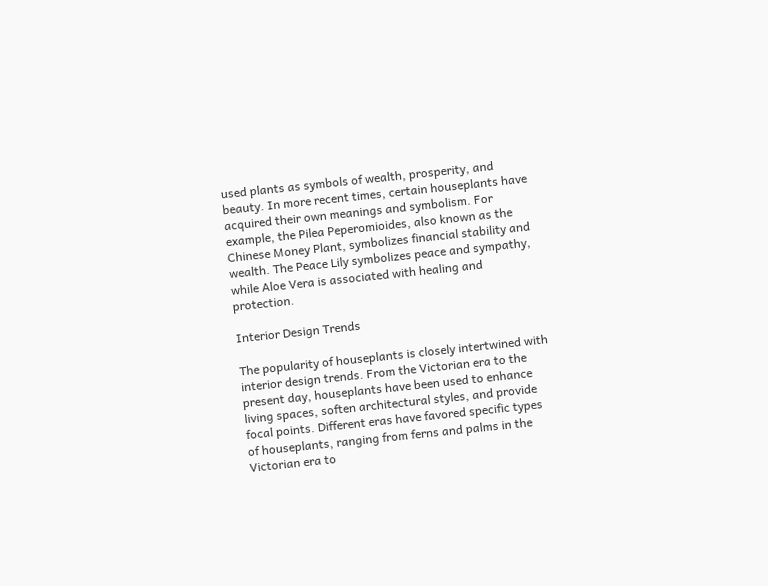used plants as symbols of wealth, prosperity, and beauty. In more recent times, certain houseplants have acquired their own meanings and symbolism. For example, the Pilea Peperomioides, also known as the Chinese Money Plant, symbolizes financial stability and wealth. The Peace Lily symbolizes peace and sympathy, while Aloe Vera is associated with healing and protection.

Interior Design Trends

The popularity of houseplants is closely intertwined with interior design trends. From the Victorian era to the present day, houseplants have been used to enhance living spaces, soften architectural styles, and provide focal points. Different eras have favored specific types of houseplants, ranging from ferns and palms in the Victorian era to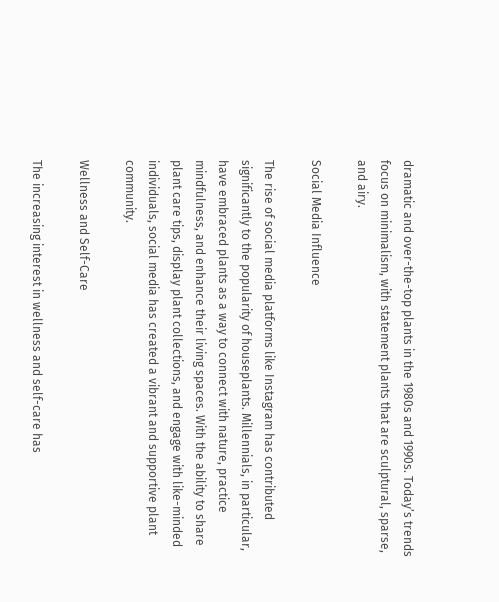dramatic and over-the-top plants in the 1980s and 1990s. Today’s trends focus on minimalism, with statement plants that are sculptural, sparse, and airy.

Social Media Influence

The rise of social media platforms like Instagram has contributed significantly to the popularity of houseplants. Millennials, in particular, have embraced plants as a way to connect with nature, practice mindfulness, and enhance their living spaces. With the ability to share plant care tips, display plant collections, and engage with like-minded individuals, social media has created a vibrant and supportive plant community.

Wellness and Self-Care

The increasing interest in wellness and self-care has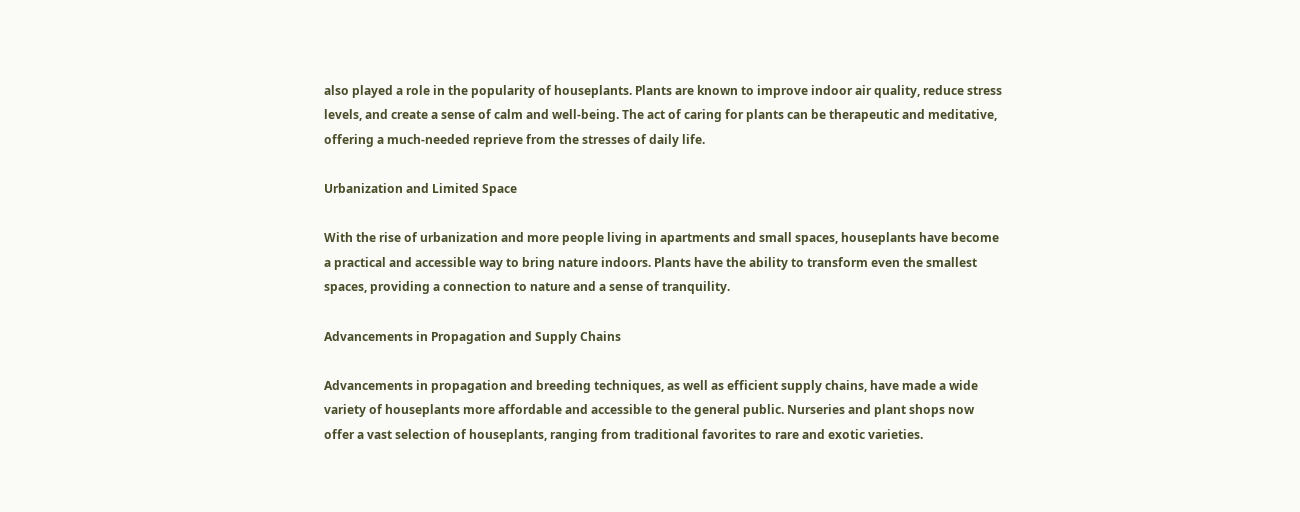also played a role in the popularity of houseplants. Plants are known to improve indoor air quality, reduce stress levels, and create a sense of calm and well-being. The act of caring for plants can be therapeutic and meditative, offering a much-needed reprieve from the stresses of daily life.

Urbanization and Limited Space

With the rise of urbanization and more people living in apartments and small spaces, houseplants have become a practical and accessible way to bring nature indoors. Plants have the ability to transform even the smallest spaces, providing a connection to nature and a sense of tranquility.

Advancements in Propagation and Supply Chains

Advancements in propagation and breeding techniques, as well as efficient supply chains, have made a wide variety of houseplants more affordable and accessible to the general public. Nurseries and plant shops now offer a vast selection of houseplants, ranging from traditional favorites to rare and exotic varieties.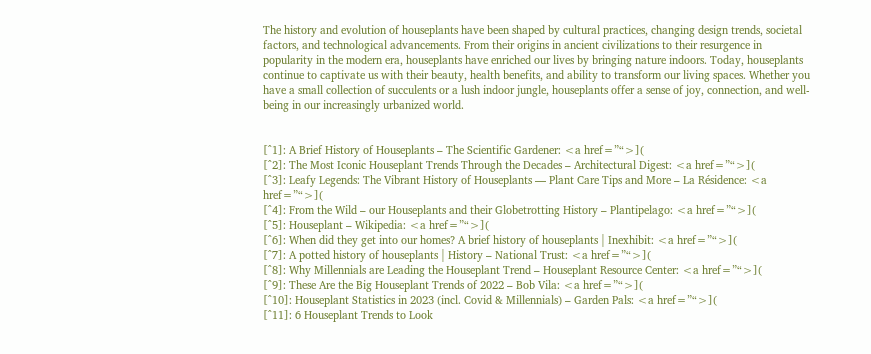The history and evolution of houseplants have been shaped by cultural practices, changing design trends, societal factors, and technological advancements. From their origins in ancient civilizations to their resurgence in popularity in the modern era, houseplants have enriched our lives by bringing nature indoors. Today, houseplants continue to captivate us with their beauty, health benefits, and ability to transform our living spaces. Whether you have a small collection of succulents or a lush indoor jungle, houseplants offer a sense of joy, connection, and well-being in our increasingly urbanized world.


[^1]: A Brief History of Houseplants – The Scientific Gardener: <a href=”“>](
[^2]: The Most Iconic Houseplant Trends Through the Decades – Architectural Digest: <a href=”“>](
[^3]: Leafy Legends: The Vibrant History of Houseplants — Plant Care Tips and More – La Résidence: <a href=”“>](
[^4]: From the Wild – our Houseplants and their Globetrotting History – Plantipelago: <a href=”“>](
[^5]: Houseplant – Wikipedia: <a href=”“>](
[^6]: When did they get into our homes? A brief history of houseplants | Inexhibit: <a href=”“>](
[^7]: A potted history of houseplants | History – National Trust: <a href=”“>](
[^8]: Why Millennials are Leading the Houseplant Trend – Houseplant Resource Center: <a href=”“>](
[^9]: These Are the Big Houseplant Trends of 2022 – Bob Vila: <a href=”“>](
[^10]: Houseplant Statistics in 2023 (incl. Covid & Millennials) – Garden Pals: <a href=”“>](
[^11]: 6 Houseplant Trends to Look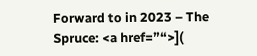Forward to in 2023 – The Spruce: <a href=”“>](